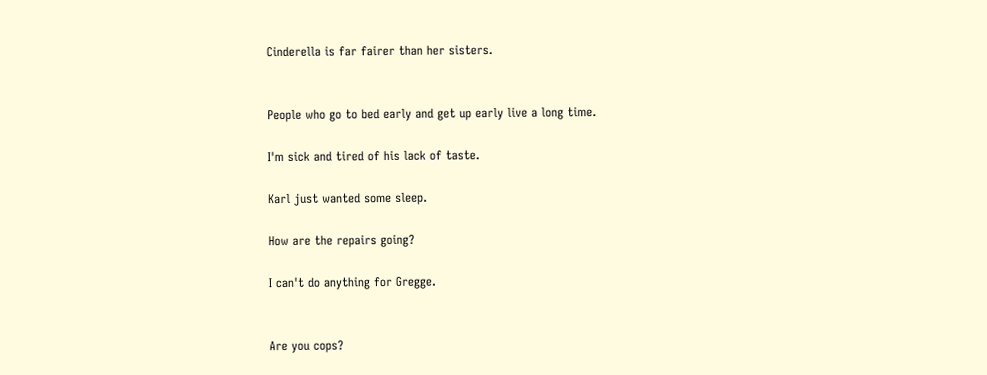Cinderella is far fairer than her sisters.


People who go to bed early and get up early live a long time.

I'm sick and tired of his lack of taste.

Karl just wanted some sleep.

How are the repairs going?

I can't do anything for Gregge.


Are you cops?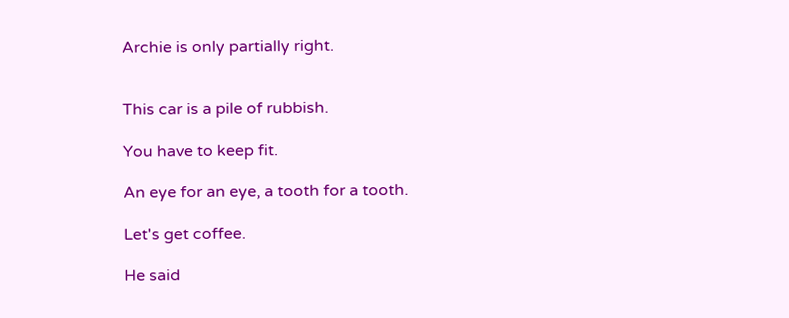Archie is only partially right.


This car is a pile of rubbish.

You have to keep fit.

An eye for an eye, a tooth for a tooth.

Let's get coffee.

He said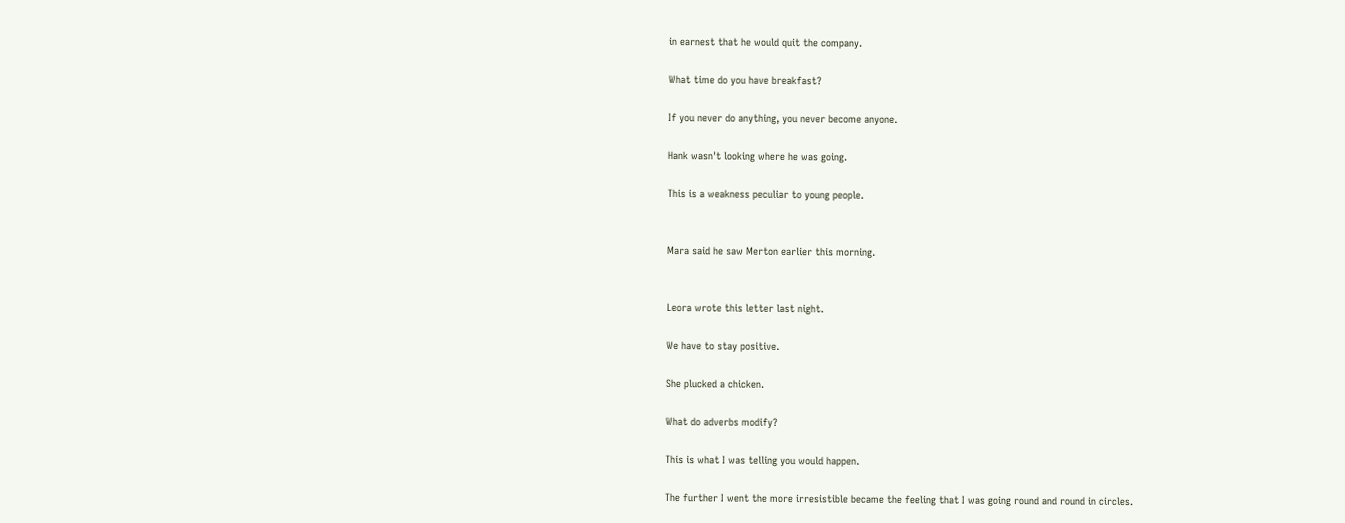in earnest that he would quit the company.

What time do you have breakfast?

If you never do anything, you never become anyone.

Hank wasn't looking where he was going.

This is a weakness peculiar to young people.


Mara said he saw Merton earlier this morning.


Leora wrote this letter last night.

We have to stay positive.

She plucked a chicken.

What do adverbs modify?

This is what I was telling you would happen.

The further I went the more irresistible became the feeling that I was going round and round in circles.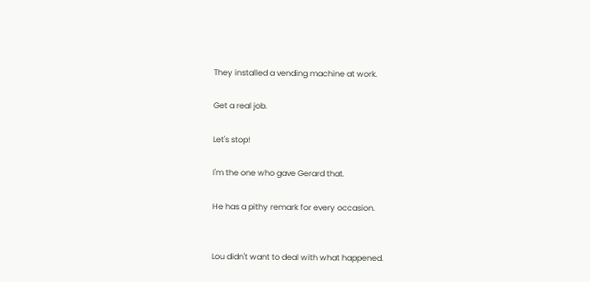They installed a vending machine at work.

Get a real job.

Let's stop!

I'm the one who gave Gerard that.

He has a pithy remark for every occasion.


Lou didn't want to deal with what happened.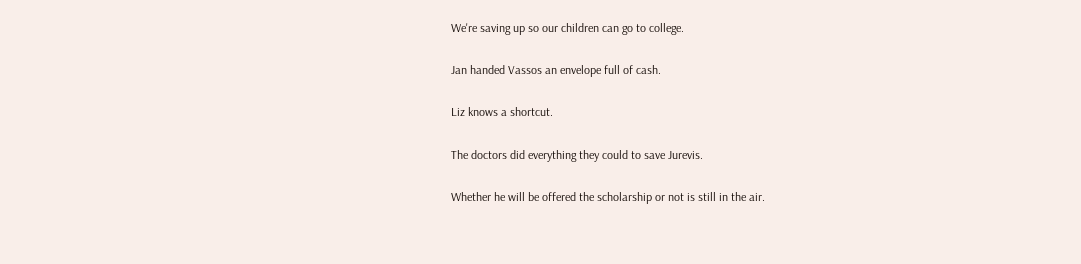We're saving up so our children can go to college.

Jan handed Vassos an envelope full of cash.

Liz knows a shortcut.

The doctors did everything they could to save Jurevis.

Whether he will be offered the scholarship or not is still in the air.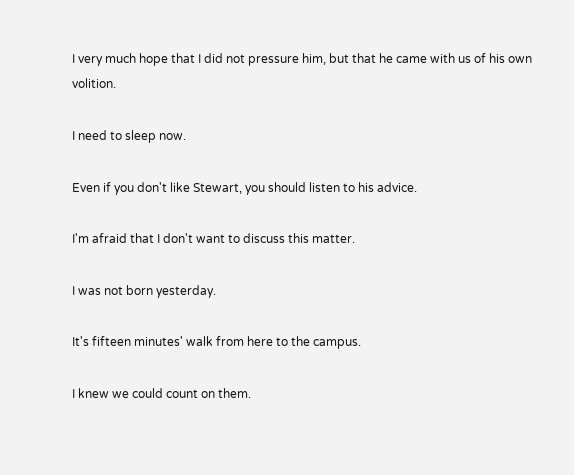I very much hope that I did not pressure him, but that he came with us of his own volition.

I need to sleep now.

Even if you don't like Stewart, you should listen to his advice.

I'm afraid that I don't want to discuss this matter.

I was not born yesterday.

It's fifteen minutes' walk from here to the campus.

I knew we could count on them.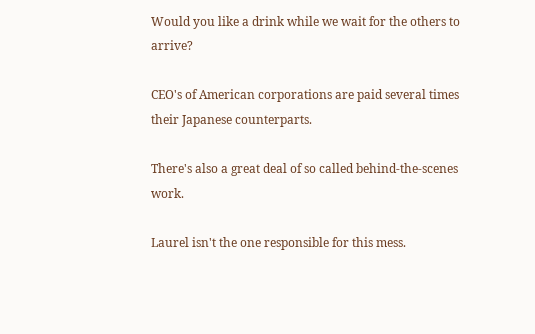Would you like a drink while we wait for the others to arrive?

CEO's of American corporations are paid several times their Japanese counterparts.

There's also a great deal of so called behind-the-scenes work.

Laurel isn't the one responsible for this mess.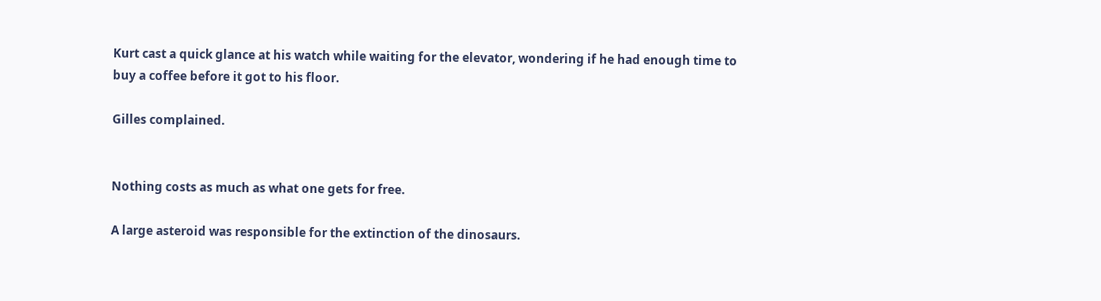Kurt cast a quick glance at his watch while waiting for the elevator, wondering if he had enough time to buy a coffee before it got to his floor.

Gilles complained.


Nothing costs as much as what one gets for free.

A large asteroid was responsible for the extinction of the dinosaurs.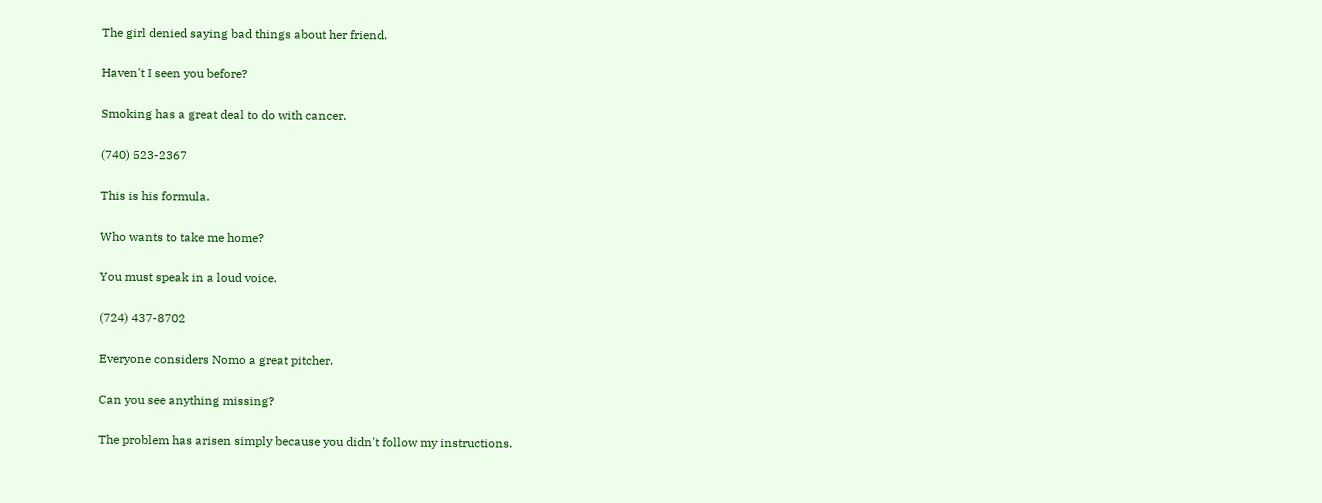The girl denied saying bad things about her friend.

Haven't I seen you before?

Smoking has a great deal to do with cancer.

(740) 523-2367

This is his formula.

Who wants to take me home?

You must speak in a loud voice.

(724) 437-8702

Everyone considers Nomo a great pitcher.

Can you see anything missing?

The problem has arisen simply because you didn't follow my instructions.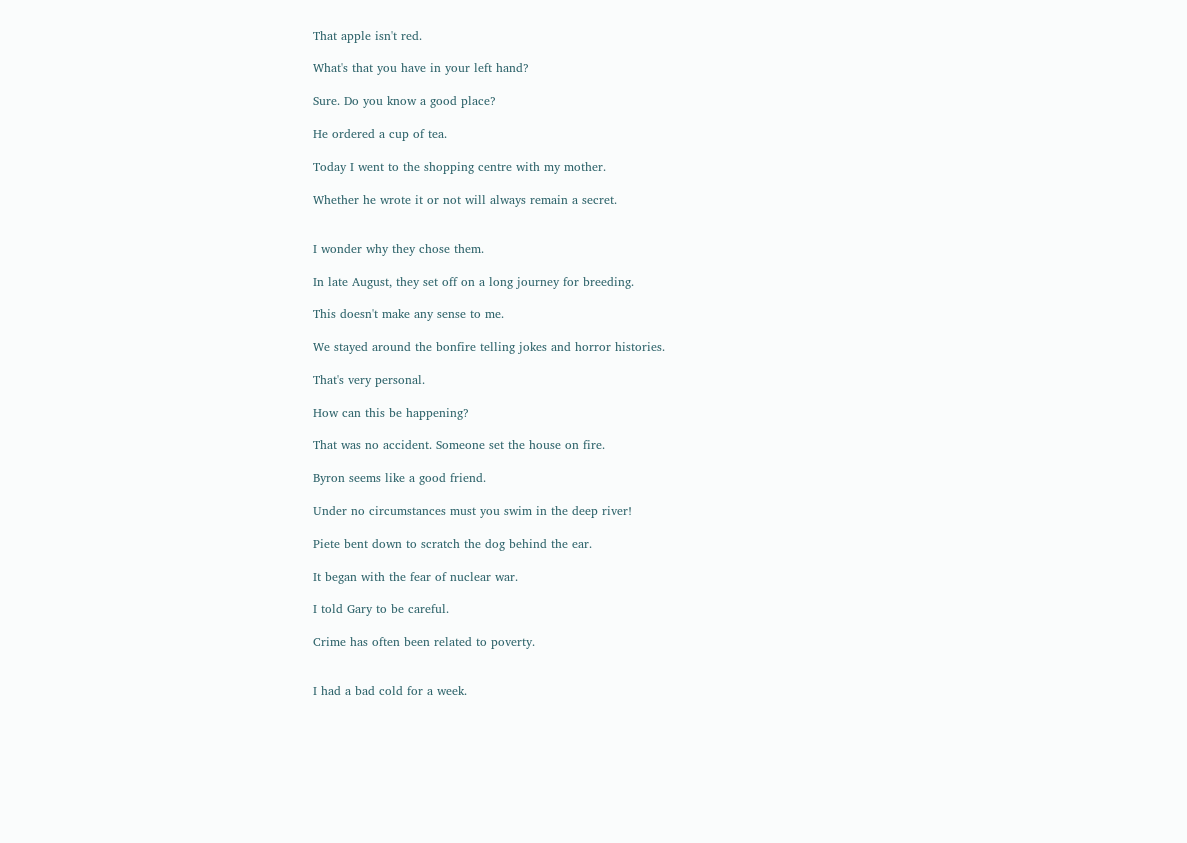That apple isn't red.

What's that you have in your left hand?

Sure. Do you know a good place?

He ordered a cup of tea.

Today I went to the shopping centre with my mother.

Whether he wrote it or not will always remain a secret.


I wonder why they chose them.

In late August, they set off on a long journey for breeding.

This doesn't make any sense to me.

We stayed around the bonfire telling jokes and horror histories.

That's very personal.

How can this be happening?

That was no accident. Someone set the house on fire.

Byron seems like a good friend.

Under no circumstances must you swim in the deep river!

Piete bent down to scratch the dog behind the ear.

It began with the fear of nuclear war.

I told Gary to be careful.

Crime has often been related to poverty.


I had a bad cold for a week.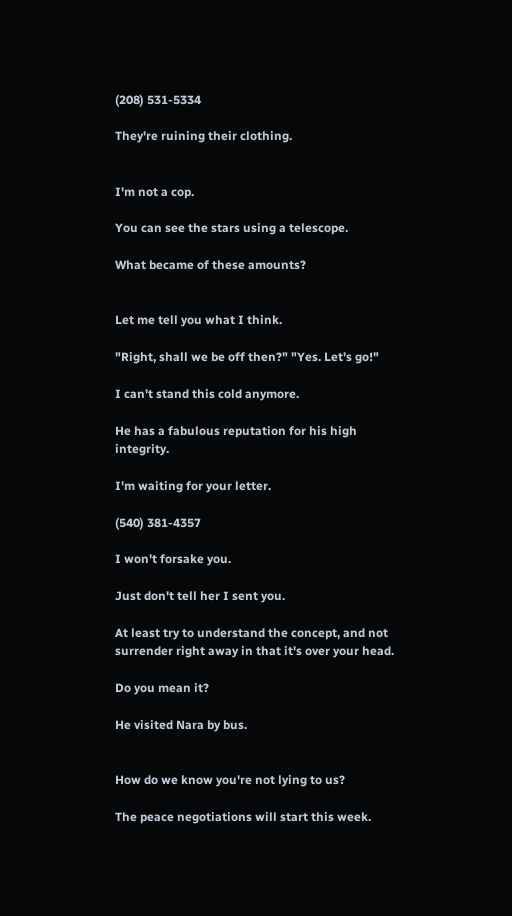(208) 531-5334

They're ruining their clothing.


I'm not a cop.

You can see the stars using a telescope.

What became of these amounts?


Let me tell you what I think.

"Right, shall we be off then?" "Yes. Let's go!"

I can't stand this cold anymore.

He has a fabulous reputation for his high integrity.

I'm waiting for your letter.

(540) 381-4357

I won't forsake you.

Just don't tell her I sent you.

At least try to understand the concept, and not surrender right away in that it's over your head.

Do you mean it?

He visited Nara by bus.


How do we know you're not lying to us?

The peace negotiations will start this week.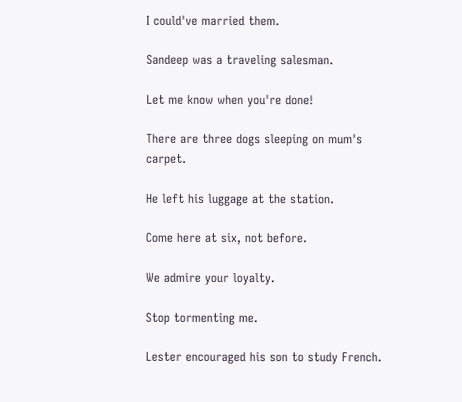I could've married them.

Sandeep was a traveling salesman.

Let me know when you're done!

There are three dogs sleeping on mum's carpet.

He left his luggage at the station.

Come here at six, not before.

We admire your loyalty.

Stop tormenting me.

Lester encouraged his son to study French.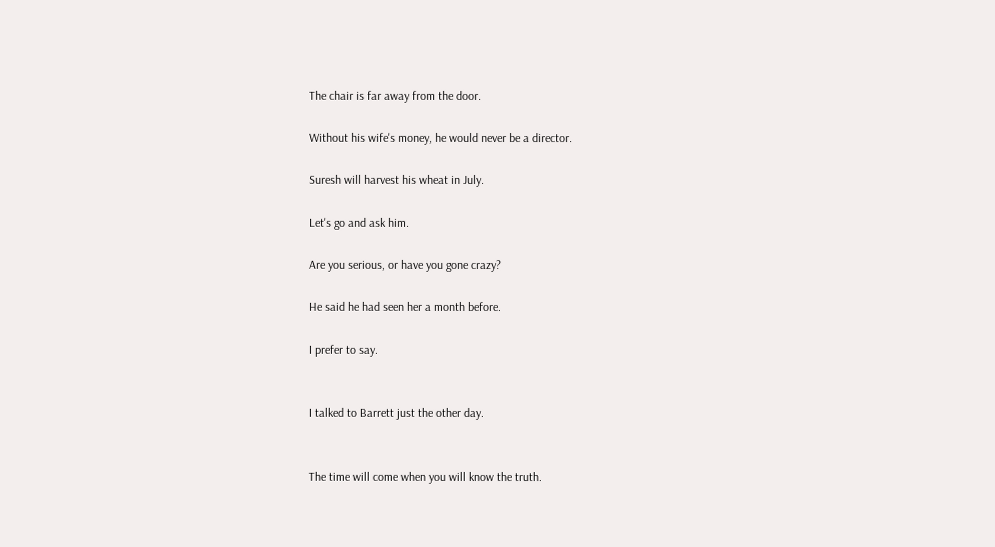The chair is far away from the door.

Without his wife's money, he would never be a director.

Suresh will harvest his wheat in July.

Let's go and ask him.

Are you serious, or have you gone crazy?

He said he had seen her a month before.

I prefer to say.


I talked to Barrett just the other day.


The time will come when you will know the truth.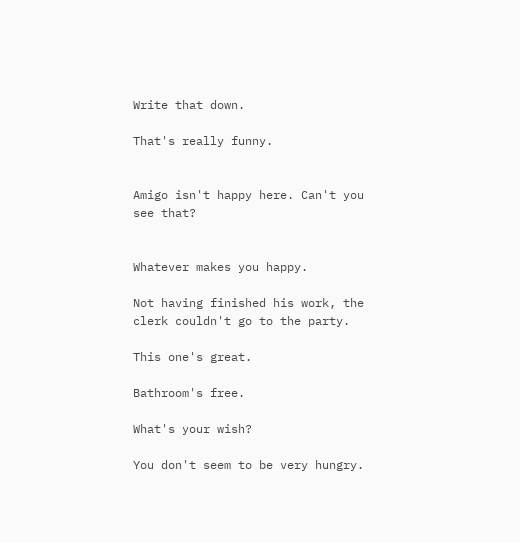Write that down.

That's really funny.


Amigo isn't happy here. Can't you see that?


Whatever makes you happy.

Not having finished his work, the clerk couldn't go to the party.

This one's great.

Bathroom's free.

What's your wish?

You don't seem to be very hungry.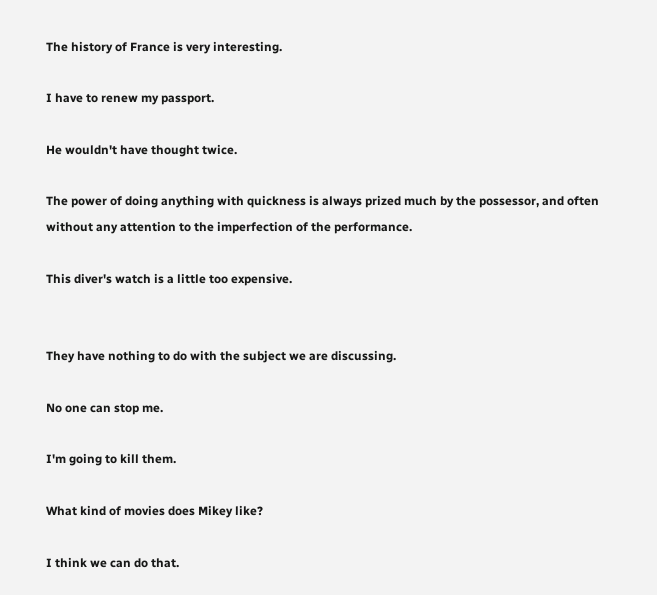The history of France is very interesting.

I have to renew my passport.

He wouldn't have thought twice.

The power of doing anything with quickness is always prized much by the possessor, and often without any attention to the imperfection of the performance.

This diver's watch is a little too expensive.


They have nothing to do with the subject we are discussing.

No one can stop me.

I'm going to kill them.

What kind of movies does Mikey like?

I think we can do that.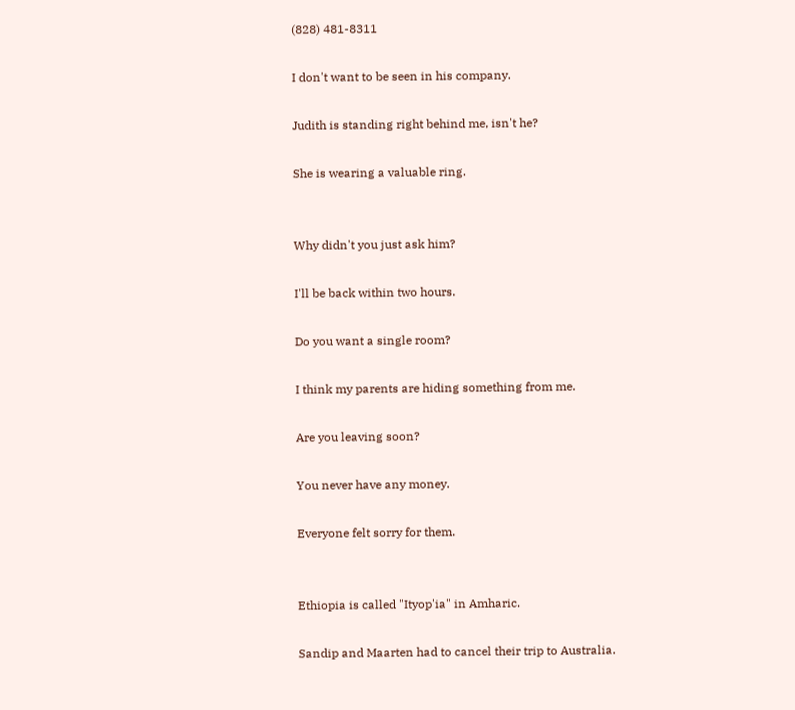(828) 481-8311

I don't want to be seen in his company.

Judith is standing right behind me, isn't he?

She is wearing a valuable ring.


Why didn't you just ask him?

I'll be back within two hours.

Do you want a single room?

I think my parents are hiding something from me.

Are you leaving soon?

You never have any money.

Everyone felt sorry for them.


Ethiopia is called "Ityop'ia" in Amharic.

Sandip and Maarten had to cancel their trip to Australia.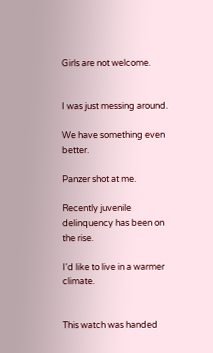Girls are not welcome.


I was just messing around.

We have something even better.

Panzer shot at me.

Recently juvenile delinquency has been on the rise.

I'd like to live in a warmer climate.


This watch was handed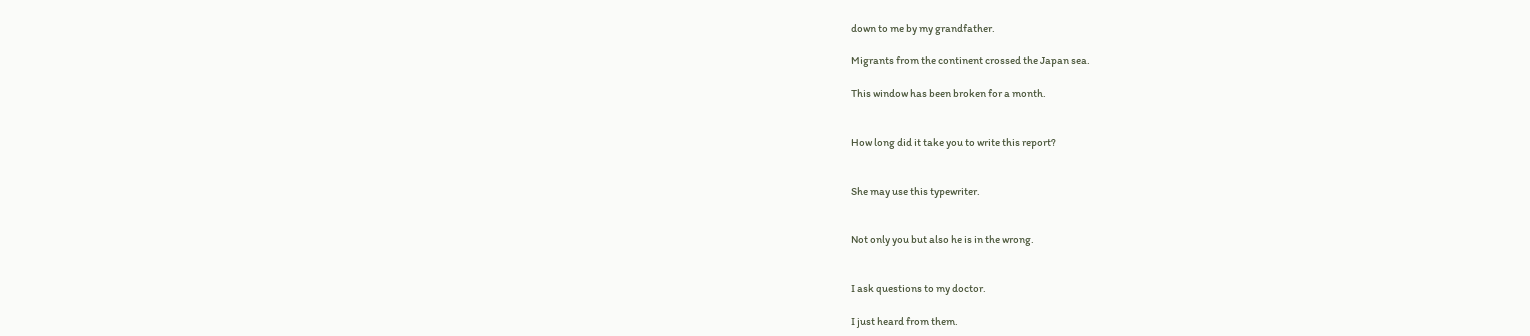down to me by my grandfather.

Migrants from the continent crossed the Japan sea.

This window has been broken for a month.


How long did it take you to write this report?


She may use this typewriter.


Not only you but also he is in the wrong.


I ask questions to my doctor.

I just heard from them.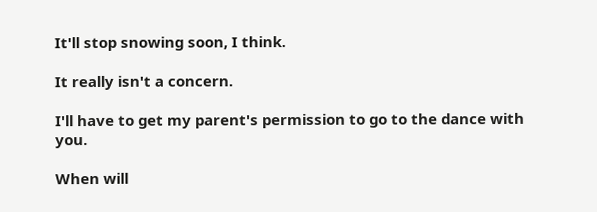It'll stop snowing soon, I think.

It really isn't a concern.

I'll have to get my parent's permission to go to the dance with you.

When will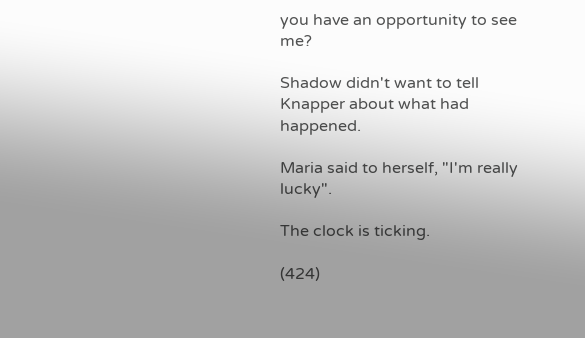you have an opportunity to see me?

Shadow didn't want to tell Knapper about what had happened.

Maria said to herself, "I'm really lucky".

The clock is ticking.

(424)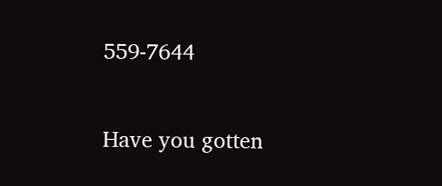559-7644

Have you gotten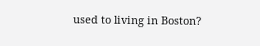used to living in Boston?